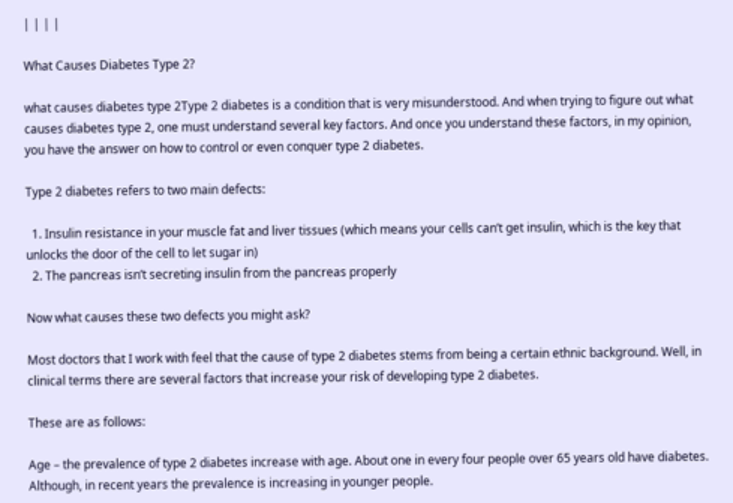| | | |

What Causes Diabetes Type 2?

what causes diabetes type 2Type 2 diabetes is a condition that is very misunderstood. And when trying to figure out what causes diabetes type 2, one must understand several key factors. And once you understand these factors, in my opinion, you have the answer on how to control or even conquer type 2 diabetes.

Type 2 diabetes refers to two main defects:

  1. Insulin resistance in your muscle fat and liver tissues (which means your cells can’t get insulin, which is the key that unlocks the door of the cell to let sugar in)
  2. The pancreas isn’t secreting insulin from the pancreas properly

Now what causes these two defects you might ask?

Most doctors that I work with feel that the cause of type 2 diabetes stems from being a certain ethnic background. Well, in clinical terms there are several factors that increase your risk of developing type 2 diabetes.

These are as follows:

Age – the prevalence of type 2 diabetes increase with age. About one in every four people over 65 years old have diabetes. Although, in recent years the prevalence is increasing in younger people.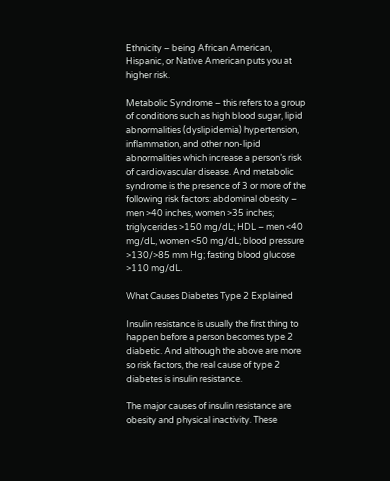Ethnicity – being African American, Hispanic, or Native American puts you at higher risk.

Metabolic Syndrome – this refers to a group of conditions such as high blood sugar, lipid abnormalities (dyslipidemia) hypertension, inflammation, and other non-lipid abnormalities which increase a person’s risk of cardiovascular disease. And metabolic syndrome is the presence of 3 or more of the following risk factors: abdominal obesity – men >40 inches, women >35 inches; triglycerides >150 mg/dL; HDL – men <40 mg/dL, women <50 mg/dL; blood pressure >130/>85 mm Hg; fasting blood glucose >110 mg/dL.

What Causes Diabetes Type 2 Explained

Insulin resistance is usually the first thing to happen before a person becomes type 2 diabetic. And although the above are more so risk factors, the real cause of type 2 diabetes is insulin resistance.

The major causes of insulin resistance are obesity and physical inactivity. These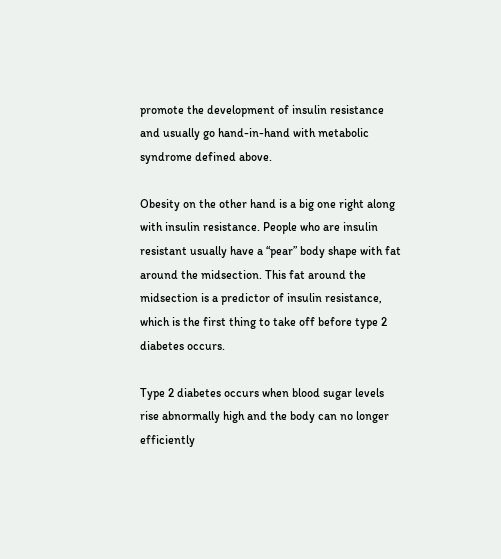promote the development of insulin resistance and usually go hand-in-hand with metabolic syndrome defined above.

Obesity on the other hand is a big one right along with insulin resistance. People who are insulin resistant usually have a “pear” body shape with fat around the midsection. This fat around the midsection is a predictor of insulin resistance, which is the first thing to take off before type 2 diabetes occurs.

Type 2 diabetes occurs when blood sugar levels rise abnormally high and the body can no longer efficiently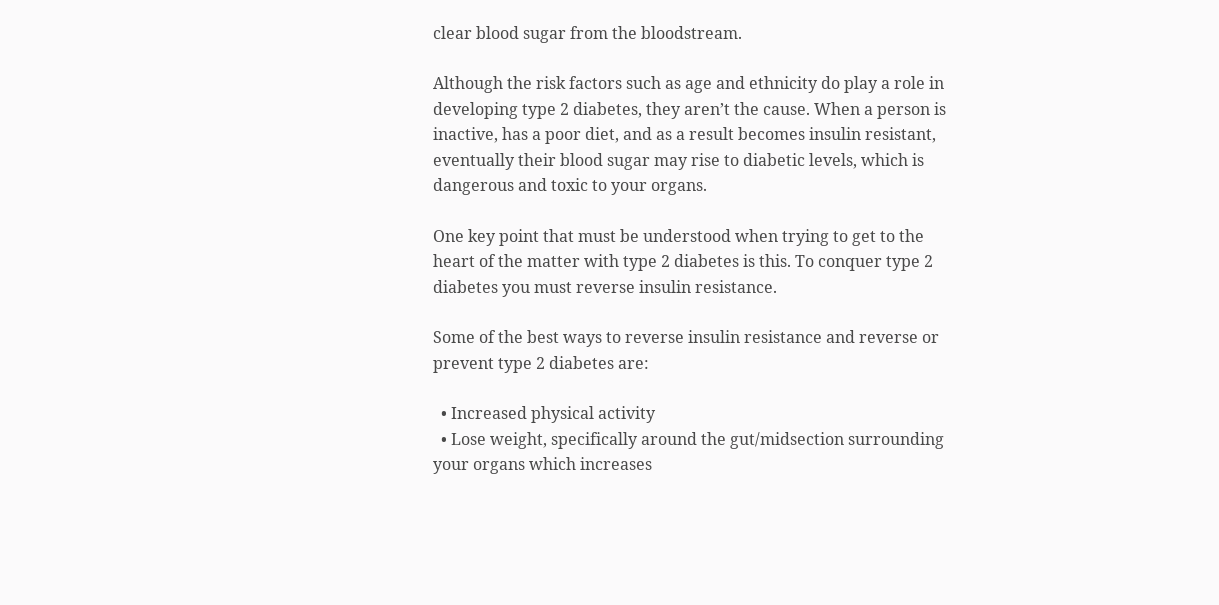clear blood sugar from the bloodstream.

Although the risk factors such as age and ethnicity do play a role in developing type 2 diabetes, they aren’t the cause. When a person is inactive, has a poor diet, and as a result becomes insulin resistant, eventually their blood sugar may rise to diabetic levels, which is dangerous and toxic to your organs.

One key point that must be understood when trying to get to the heart of the matter with type 2 diabetes is this. To conquer type 2 diabetes you must reverse insulin resistance.

Some of the best ways to reverse insulin resistance and reverse or prevent type 2 diabetes are:

  • Increased physical activity
  • Lose weight, specifically around the gut/midsection surrounding your organs which increases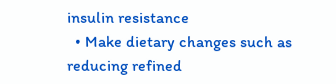insulin resistance
  • Make dietary changes such as reducing refined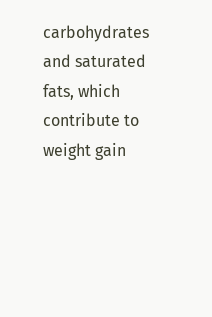carbohydrates and saturated fats, which contribute to weight gain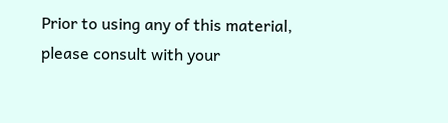Prior to using any of this material, please consult with your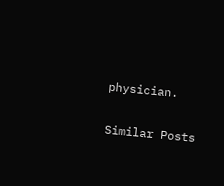physician.

Similar Posts